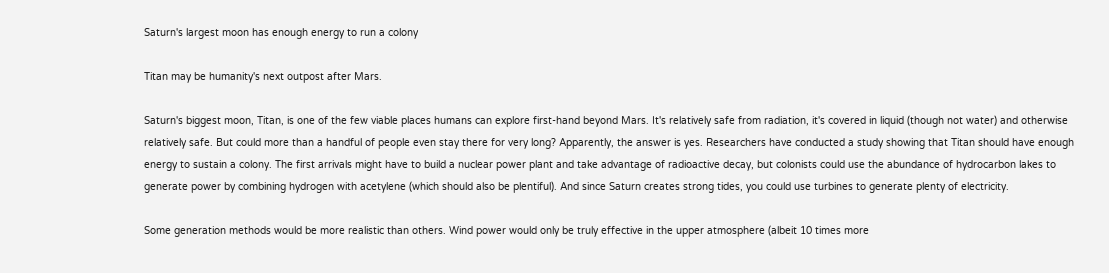Saturn's largest moon has enough energy to run a colony

Titan may be humanity's next outpost after Mars.

Saturn's biggest moon, Titan, is one of the few viable places humans can explore first-hand beyond Mars. It's relatively safe from radiation, it's covered in liquid (though not water) and otherwise relatively safe. But could more than a handful of people even stay there for very long? Apparently, the answer is yes. Researchers have conducted a study showing that Titan should have enough energy to sustain a colony. The first arrivals might have to build a nuclear power plant and take advantage of radioactive decay, but colonists could use the abundance of hydrocarbon lakes to generate power by combining hydrogen with acetylene (which should also be plentiful). And since Saturn creates strong tides, you could use turbines to generate plenty of electricity.

Some generation methods would be more realistic than others. Wind power would only be truly effective in the upper atmosphere (albeit 10 times more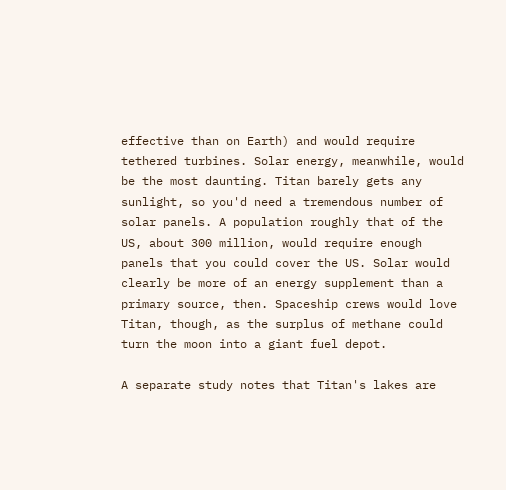effective than on Earth) and would require tethered turbines. Solar energy, meanwhile, would be the most daunting. Titan barely gets any sunlight, so you'd need a tremendous number of solar panels. A population roughly that of the US, about 300 million, would require enough panels that you could cover the US. Solar would clearly be more of an energy supplement than a primary source, then. Spaceship crews would love Titan, though, as the surplus of methane could turn the moon into a giant fuel depot.

A separate study notes that Titan's lakes are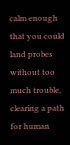calm enough that you could land probes without too much trouble, clearing a path for human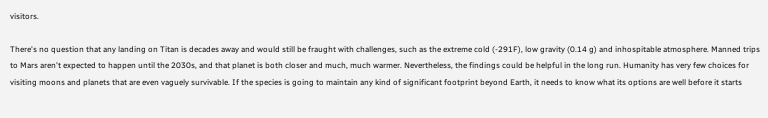visitors.

There's no question that any landing on Titan is decades away and would still be fraught with challenges, such as the extreme cold (-291F), low gravity (0.14 g) and inhospitable atmosphere. Manned trips to Mars aren't expected to happen until the 2030s, and that planet is both closer and much, much warmer. Nevertheless, the findings could be helpful in the long run. Humanity has very few choices for visiting moons and planets that are even vaguely survivable. If the species is going to maintain any kind of significant footprint beyond Earth, it needs to know what its options are well before it starts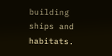building ships and habitats.